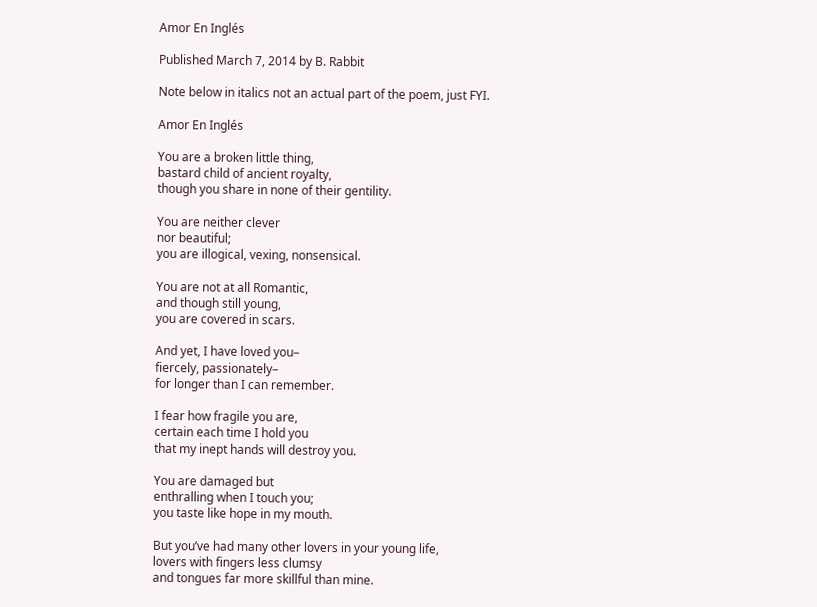Amor En Inglés

Published March 7, 2014 by B. Rabbit

Note below in italics not an actual part of the poem, just FYI.

Amor En Inglés

You are a broken little thing,
bastard child of ancient royalty,
though you share in none of their gentility.

You are neither clever
nor beautiful;
you are illogical, vexing, nonsensical.

You are not at all Romantic,
and though still young,
you are covered in scars.

And yet, I have loved you–
fiercely, passionately–
for longer than I can remember.

I fear how fragile you are,
certain each time I hold you
that my inept hands will destroy you.

You are damaged but
enthralling when I touch you;
you taste like hope in my mouth.

But you’ve had many other lovers in your young life,
lovers with fingers less clumsy
and tongues far more skillful than mine.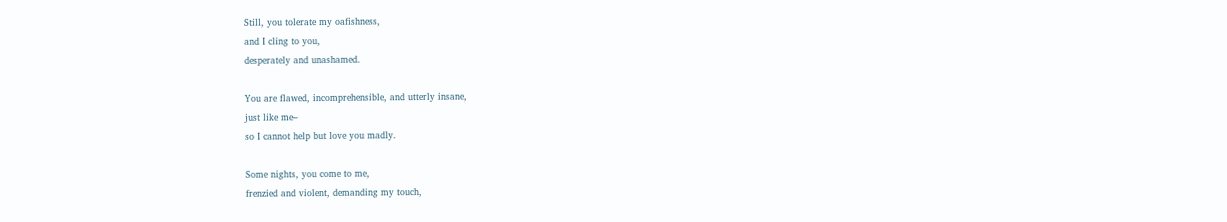Still, you tolerate my oafishness,
and I cling to you,
desperately and unashamed.

You are flawed, incomprehensible, and utterly insane,
just like me–
so I cannot help but love you madly.

Some nights, you come to me,
frenzied and violent, demanding my touch,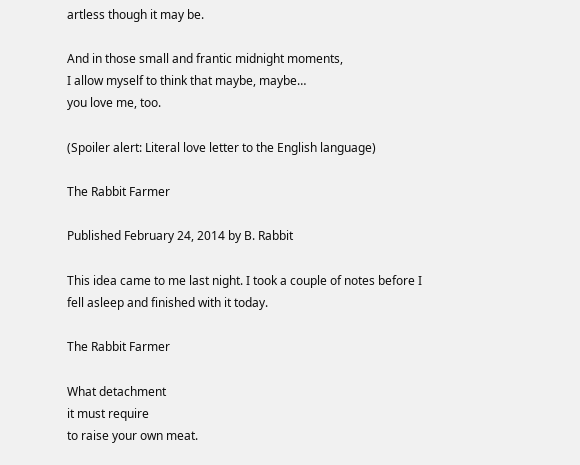artless though it may be.

And in those small and frantic midnight moments,
I allow myself to think that maybe, maybe…
you love me, too.

(Spoiler alert: Literal love letter to the English language)

The Rabbit Farmer

Published February 24, 2014 by B. Rabbit

This idea came to me last night. I took a couple of notes before I fell asleep and finished with it today.

The Rabbit Farmer

What detachment
it must require
to raise your own meat.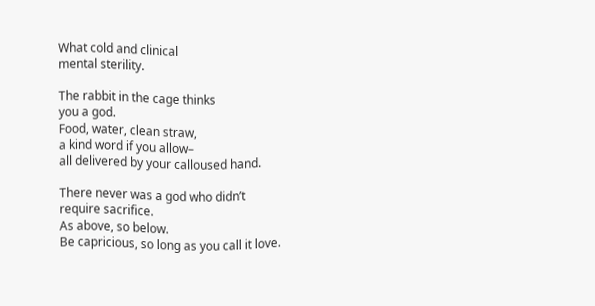What cold and clinical
mental sterility.

The rabbit in the cage thinks
you a god.
Food, water, clean straw,
a kind word if you allow–
all delivered by your calloused hand.

There never was a god who didn’t
require sacrifice.
As above, so below.
Be capricious, so long as you call it love.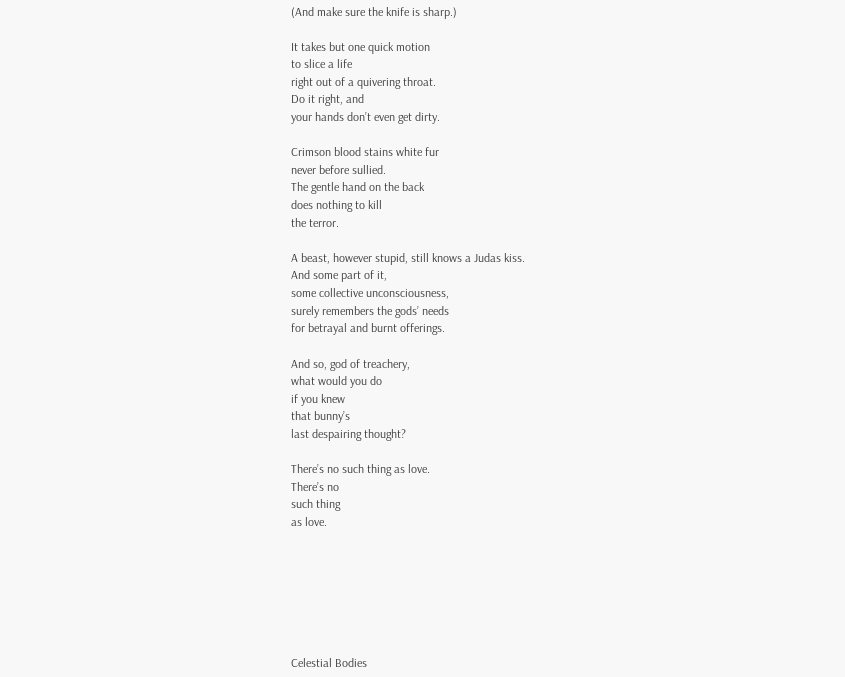(And make sure the knife is sharp.)

It takes but one quick motion
to slice a life
right out of a quivering throat.
Do it right, and
your hands don’t even get dirty.

Crimson blood stains white fur
never before sullied.
The gentle hand on the back
does nothing to kill
the terror.

A beast, however stupid, still knows a Judas kiss.
And some part of it,
some collective unconsciousness,
surely remembers the gods’ needs
for betrayal and burnt offerings.

And so, god of treachery,
what would you do
if you knew
that bunny’s
last despairing thought?

There’s no such thing as love.
There’s no
such thing
as love.







Celestial Bodies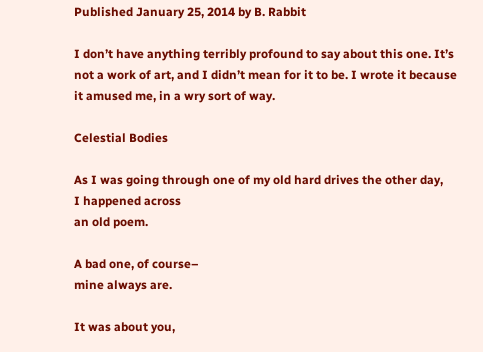Published January 25, 2014 by B. Rabbit

I don’t have anything terribly profound to say about this one. It’s not a work of art, and I didn’t mean for it to be. I wrote it because it amused me, in a wry sort of way.

Celestial Bodies

As I was going through one of my old hard drives the other day,
I happened across
an old poem.

A bad one, of course–
mine always are.

It was about you,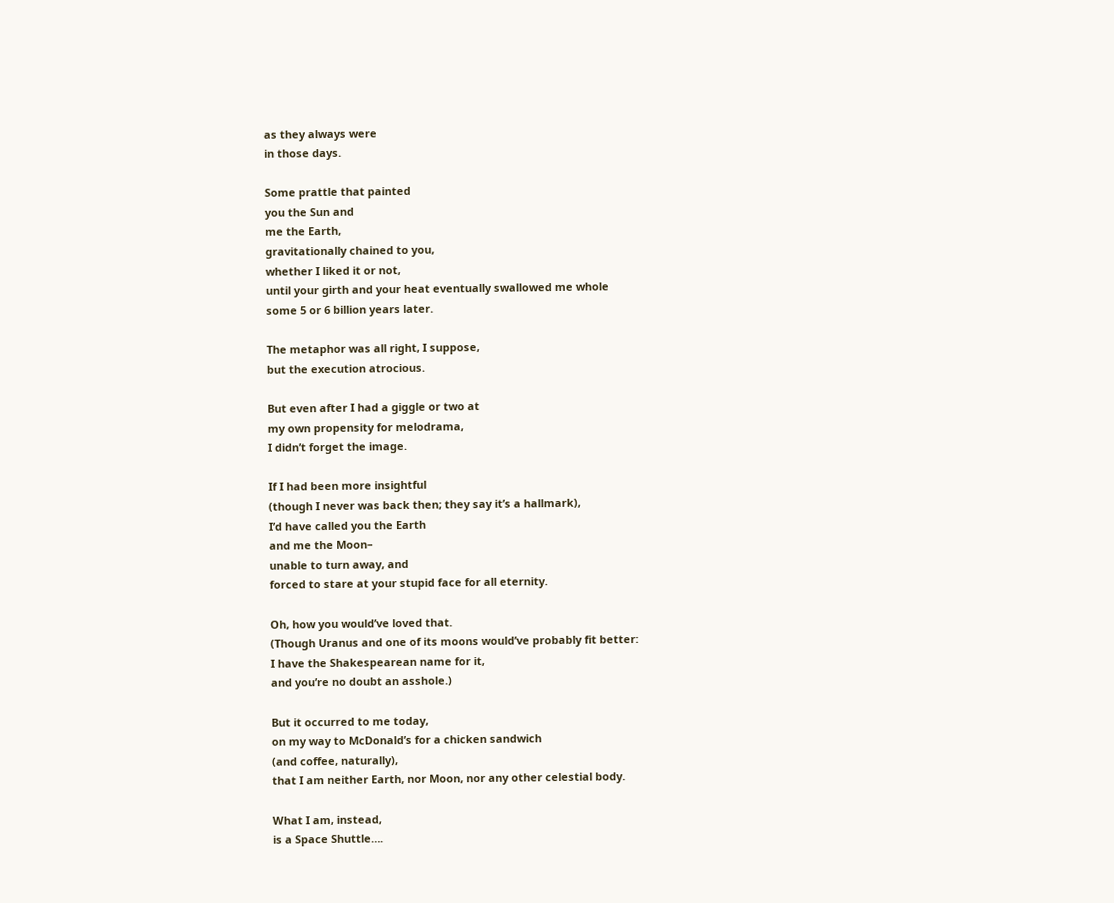as they always were
in those days.

Some prattle that painted
you the Sun and
me the Earth,
gravitationally chained to you,
whether I liked it or not,
until your girth and your heat eventually swallowed me whole
some 5 or 6 billion years later.

The metaphor was all right, I suppose,
but the execution atrocious.

But even after I had a giggle or two at
my own propensity for melodrama,
I didn’t forget the image.

If I had been more insightful
(though I never was back then; they say it’s a hallmark),
I’d have called you the Earth
and me the Moon–
unable to turn away, and
forced to stare at your stupid face for all eternity.

Oh, how you would’ve loved that.
(Though Uranus and one of its moons would’ve probably fit better:
I have the Shakespearean name for it,
and you’re no doubt an asshole.)

But it occurred to me today,
on my way to McDonald’s for a chicken sandwich
(and coffee, naturally),
that I am neither Earth, nor Moon, nor any other celestial body.

What I am, instead,
is a Space Shuttle….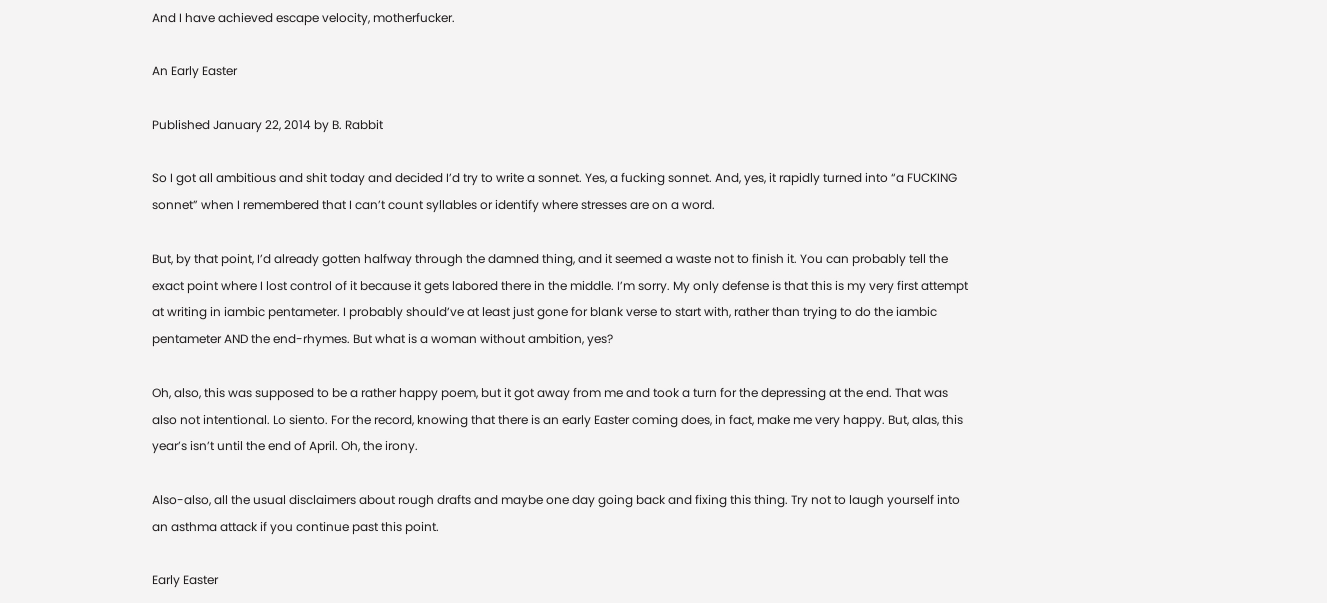And I have achieved escape velocity, motherfucker.

An Early Easter

Published January 22, 2014 by B. Rabbit

So I got all ambitious and shit today and decided I’d try to write a sonnet. Yes, a fucking sonnet. And, yes, it rapidly turned into “a FUCKING sonnet” when I remembered that I can’t count syllables or identify where stresses are on a word.

But, by that point, I’d already gotten halfway through the damned thing, and it seemed a waste not to finish it. You can probably tell the exact point where I lost control of it because it gets labored there in the middle. I’m sorry. My only defense is that this is my very first attempt at writing in iambic pentameter. I probably should’ve at least just gone for blank verse to start with, rather than trying to do the iambic pentameter AND the end-rhymes. But what is a woman without ambition, yes?

Oh, also, this was supposed to be a rather happy poem, but it got away from me and took a turn for the depressing at the end. That was also not intentional. Lo siento. For the record, knowing that there is an early Easter coming does, in fact, make me very happy. But, alas, this year’s isn’t until the end of April. Oh, the irony.

Also-also, all the usual disclaimers about rough drafts and maybe one day going back and fixing this thing. Try not to laugh yourself into an asthma attack if you continue past this point.

Early Easter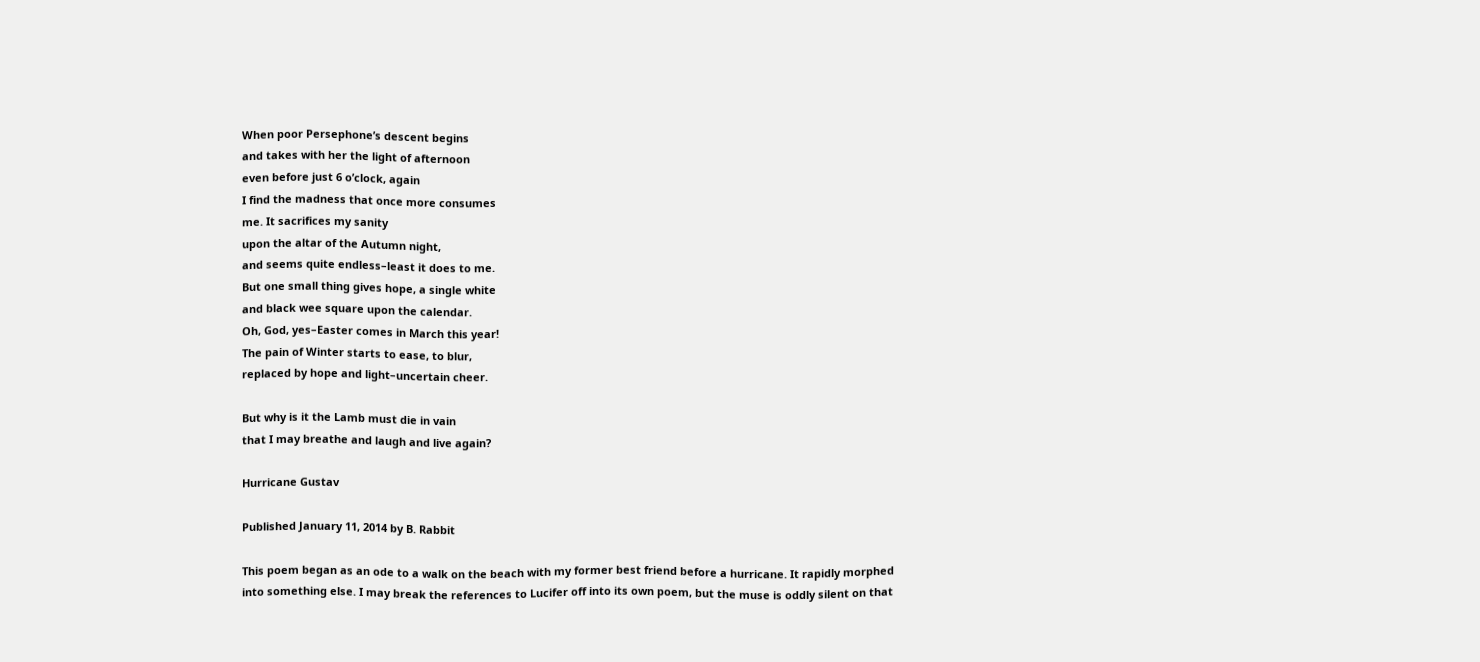When poor Persephone’s descent begins
and takes with her the light of afternoon
even before just 6 o’clock, again
I find the madness that once more consumes
me. It sacrifices my sanity
upon the altar of the Autumn night,
and seems quite endless–least it does to me.
But one small thing gives hope, a single white
and black wee square upon the calendar.
Oh, God, yes–Easter comes in March this year!
The pain of Winter starts to ease, to blur,
replaced by hope and light–uncertain cheer.

But why is it the Lamb must die in vain
that I may breathe and laugh and live again?

Hurricane Gustav

Published January 11, 2014 by B. Rabbit

This poem began as an ode to a walk on the beach with my former best friend before a hurricane. It rapidly morphed into something else. I may break the references to Lucifer off into its own poem, but the muse is oddly silent on that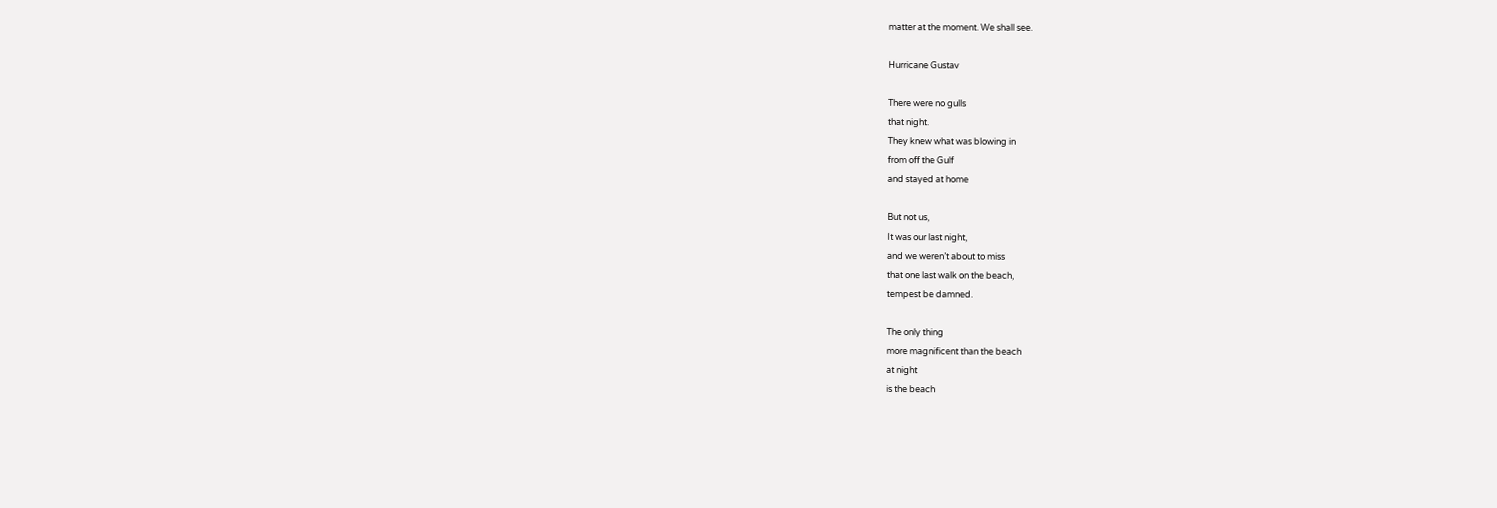matter at the moment. We shall see.

Hurricane Gustav

There were no gulls
that night.
They knew what was blowing in
from off the Gulf
and stayed at home

But not us,
It was our last night,
and we weren’t about to miss
that one last walk on the beach,
tempest be damned.

The only thing
more magnificent than the beach
at night
is the beach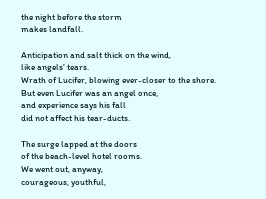the night before the storm
makes landfall.

Anticipation and salt thick on the wind,
like angels’ tears.
Wrath of Lucifer, blowing ever-closer to the shore.
But even Lucifer was an angel once,
and experience says his fall
did not affect his tear-ducts.

The surge lapped at the doors
of the beach-level hotel rooms.
We went out, anyway,
courageous, youthful,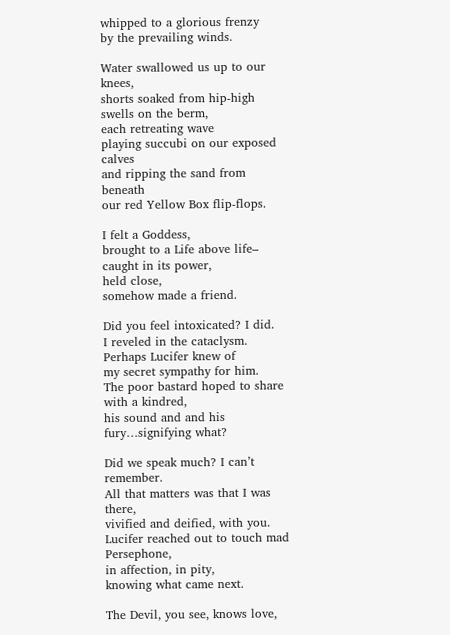whipped to a glorious frenzy
by the prevailing winds.

Water swallowed us up to our knees,
shorts soaked from hip-high swells on the berm,
each retreating wave
playing succubi on our exposed calves
and ripping the sand from beneath
our red Yellow Box flip-flops.

I felt a Goddess,
brought to a Life above life–
caught in its power,
held close,
somehow made a friend.

Did you feel intoxicated? I did.
I reveled in the cataclysm.
Perhaps Lucifer knew of
my secret sympathy for him.
The poor bastard hoped to share with a kindred,
his sound and and his fury…signifying what?

Did we speak much? I can’t remember.
All that matters was that I was there,
vivified and deified, with you.
Lucifer reached out to touch mad Persephone,
in affection, in pity,
knowing what came next.

The Devil, you see, knows love,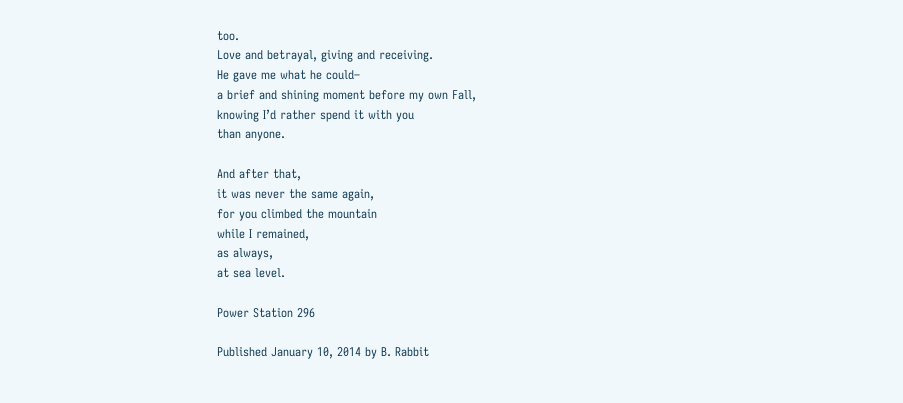too.
Love and betrayal, giving and receiving.
He gave me what he could–
a brief and shining moment before my own Fall,
knowing I’d rather spend it with you
than anyone.

And after that,
it was never the same again,
for you climbed the mountain
while I remained,
as always,
at sea level.

Power Station 296

Published January 10, 2014 by B. Rabbit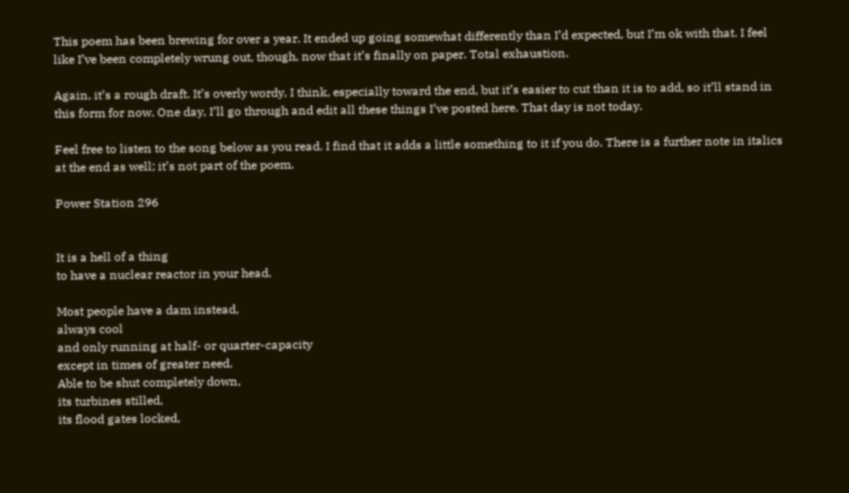This poem has been brewing for over a year. It ended up going somewhat differently than I’d expected, but I’m ok with that. I feel like I’ve been completely wrung out, though, now that it’s finally on paper. Total exhaustion.

Again, it’s a rough draft. It’s overly wordy, I think, especially toward the end, but it’s easier to cut than it is to add, so it’ll stand in this form for now. One day, I’ll go through and edit all these things I’ve posted here. That day is not today.

Feel free to listen to the song below as you read. I find that it adds a little something to it if you do. There is a further note in italics at the end as well; it’s not part of the poem.

Power Station 296


It is a hell of a thing
to have a nuclear reactor in your head.

Most people have a dam instead,
always cool
and only running at half- or quarter-capacity
except in times of greater need.
Able to be shut completely down,
its turbines stilled,
its flood gates locked,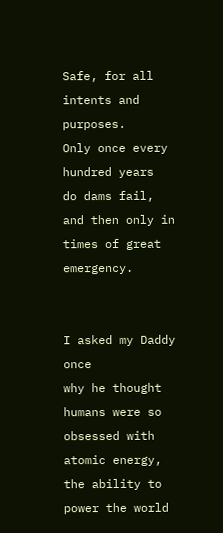Safe, for all intents and purposes.
Only once every hundred years
do dams fail,
and then only in times of great emergency.


I asked my Daddy once
why he thought humans were so obsessed with atomic energy,
the ability to power the world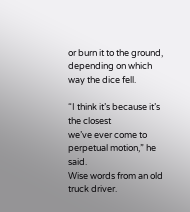or burn it to the ground,
depending on which way the dice fell.

“I think it’s because it’s the closest
we’ve ever come to
perpetual motion,” he said.
Wise words from an old truck driver.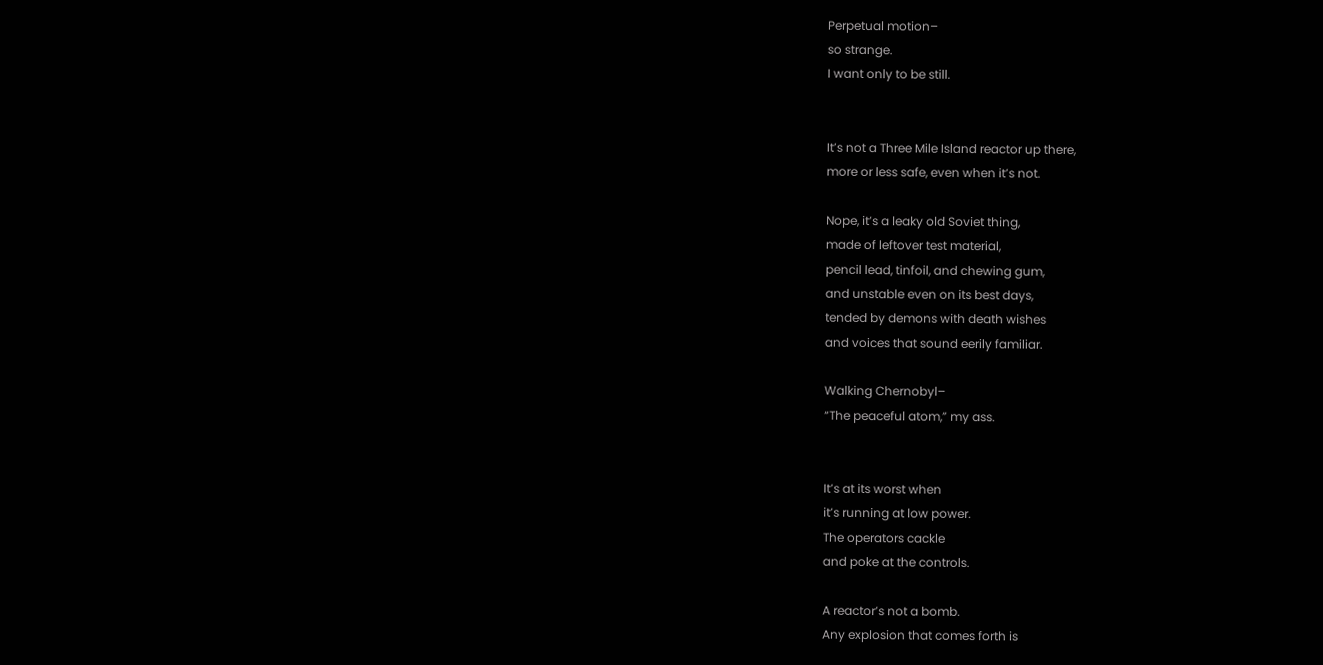Perpetual motion–
so strange.
I want only to be still.


It’s not a Three Mile Island reactor up there,
more or less safe, even when it’s not.

Nope, it’s a leaky old Soviet thing,
made of leftover test material,
pencil lead, tinfoil, and chewing gum,
and unstable even on its best days,
tended by demons with death wishes
and voices that sound eerily familiar.

Walking Chernobyl–
“The peaceful atom,” my ass.


It’s at its worst when
it’s running at low power.
The operators cackle
and poke at the controls.

A reactor’s not a bomb.
Any explosion that comes forth is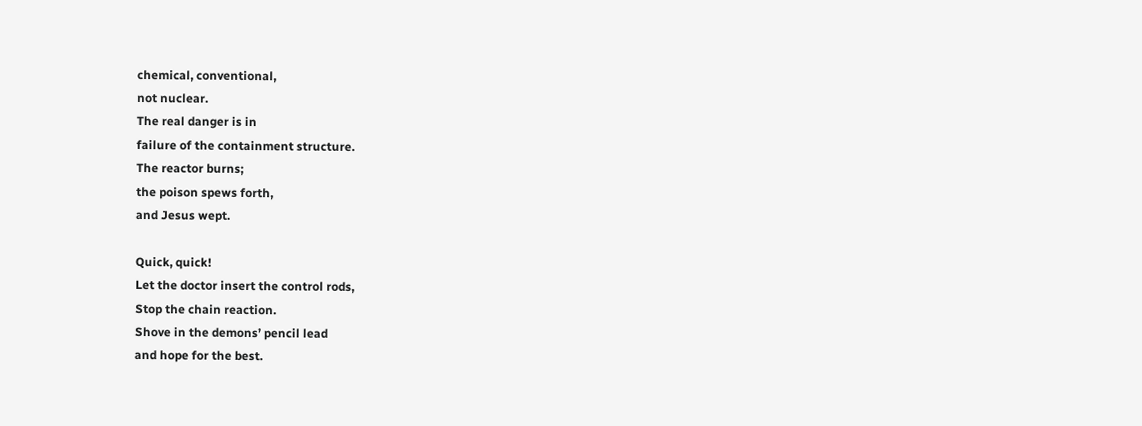chemical, conventional,
not nuclear.
The real danger is in
failure of the containment structure.
The reactor burns;
the poison spews forth,
and Jesus wept.

Quick, quick!
Let the doctor insert the control rods,
Stop the chain reaction.
Shove in the demons’ pencil lead
and hope for the best.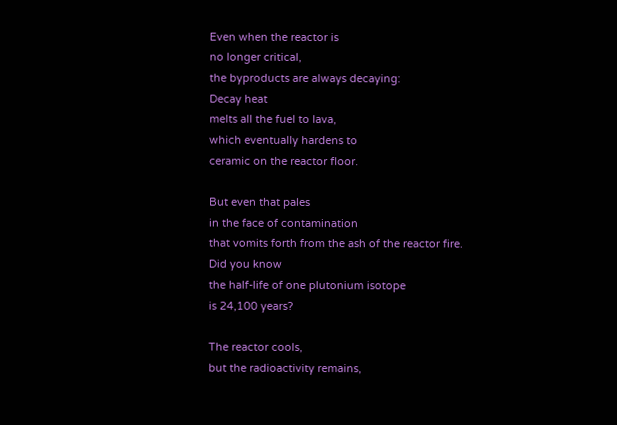Even when the reactor is
no longer critical,
the byproducts are always decaying:
Decay heat
melts all the fuel to lava,
which eventually hardens to
ceramic on the reactor floor.

But even that pales
in the face of contamination
that vomits forth from the ash of the reactor fire.
Did you know
the half-life of one plutonium isotope
is 24,100 years?

The reactor cools,
but the radioactivity remains,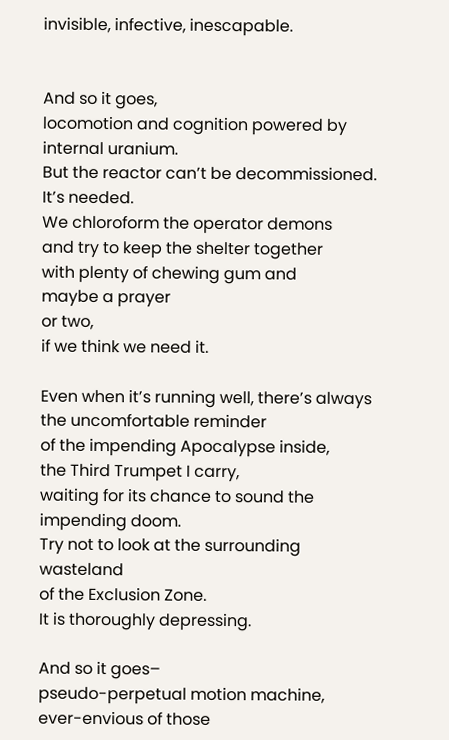invisible, infective, inescapable.


And so it goes,
locomotion and cognition powered by
internal uranium.
But the reactor can’t be decommissioned.
It’s needed.
We chloroform the operator demons
and try to keep the shelter together
with plenty of chewing gum and
maybe a prayer
or two,
if we think we need it.

Even when it’s running well, there’s always
the uncomfortable reminder
of the impending Apocalypse inside,
the Third Trumpet I carry,
waiting for its chance to sound the impending doom.
Try not to look at the surrounding wasteland
of the Exclusion Zone.
It is thoroughly depressing.

And so it goes–
pseudo-perpetual motion machine,
ever-envious of those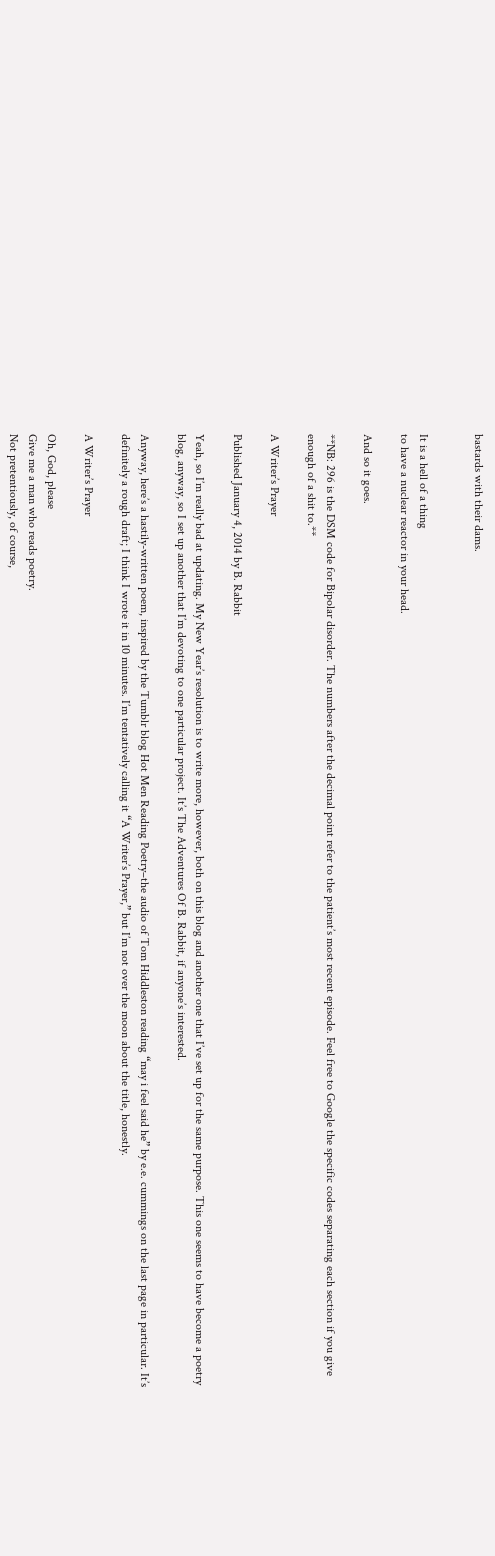bastards with their dams.


It is a hell of a thing
to have a nuclear reactor in your head.

And so it goes.

**NB: 296 is the DSM code for Bipolar disorder. The numbers after the decimal point refer to the patient’s most recent episode. Feel free to Google the specific codes separating each section if you give enough of a shit to.**

A Writer’s Prayer

Published January 4, 2014 by B. Rabbit

Yeah, so I’m really bad at updating. My New Year’s resolution is to write more, however, both on this blog and another one that I’ve set up for the same purpose. This one seems to have become a poetry blog, anyway, so I set up another that I’m devoting to one particular project. It’s The Adventures Of B. Rabbit, if anyone’s interested.

Anyway, here’s a hastily-written poem, inspired by the Tumblr blog Hot Men Reading Poetry–the audio of Tom Hiddleston reading “may i feel said he” by e.e. cummings on the last page in particular. It’s definitely a rough draft; I think I wrote it in 10 minutes. I’m tentatively calling it “A Writer’s Prayer,” but I’m not over the moon about the title, honestly.

A Writer’s Prayer

Oh, God, please
Give me a man who reads poetry.
Not pretentiously, of course,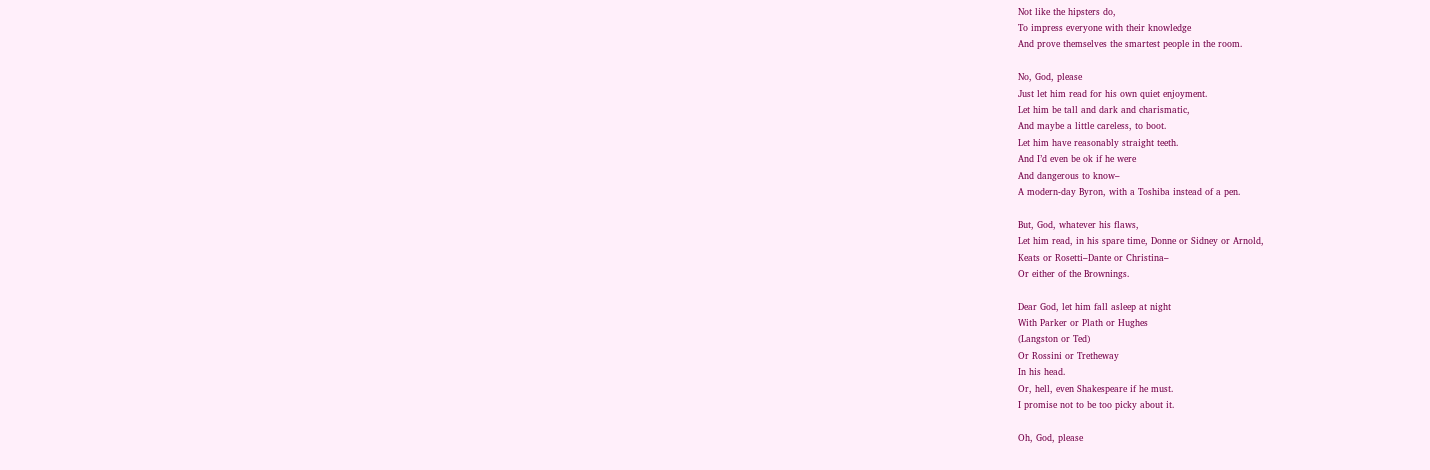Not like the hipsters do,
To impress everyone with their knowledge
And prove themselves the smartest people in the room.

No, God, please
Just let him read for his own quiet enjoyment.
Let him be tall and dark and charismatic,
And maybe a little careless, to boot.
Let him have reasonably straight teeth.
And I’d even be ok if he were
And dangerous to know–
A modern-day Byron, with a Toshiba instead of a pen.

But, God, whatever his flaws,
Let him read, in his spare time, Donne or Sidney or Arnold,
Keats or Rosetti–Dante or Christina–
Or either of the Brownings.

Dear God, let him fall asleep at night
With Parker or Plath or Hughes
(Langston or Ted)
Or Rossini or Tretheway
In his head.
Or, hell, even Shakespeare if he must.
I promise not to be too picky about it.

Oh, God, please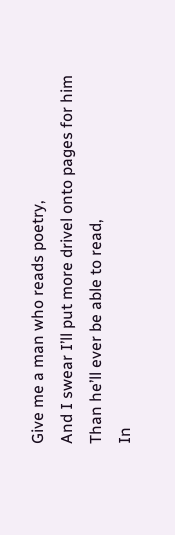Give me a man who reads poetry,
And I swear I’ll put more drivel onto pages for him
Than he’ll ever be able to read,
In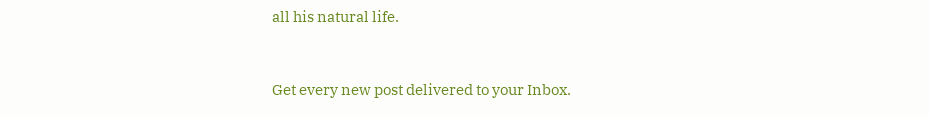all his natural life.


Get every new post delivered to your Inbox.